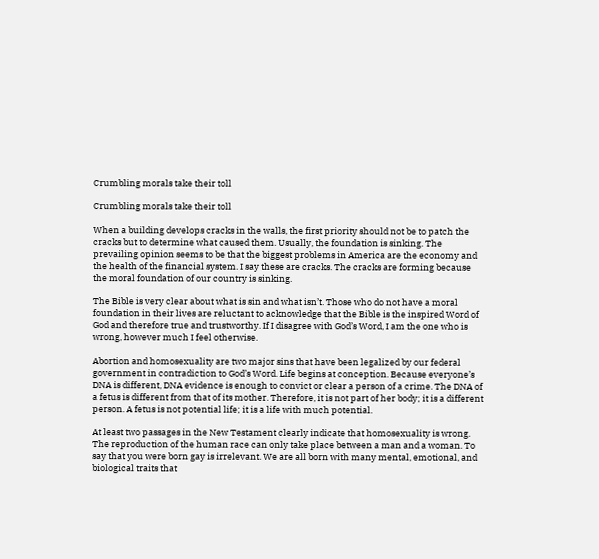Crumbling morals take their toll

Crumbling morals take their toll

When a building develops cracks in the walls, the first priority should not be to patch the cracks but to determine what caused them. Usually, the foundation is sinking. The prevailing opinion seems to be that the biggest problems in America are the economy and the health of the financial system. I say these are cracks. The cracks are forming because the moral foundation of our country is sinking.

The Bible is very clear about what is sin and what isn’t. Those who do not have a moral foundation in their lives are reluctant to acknowledge that the Bible is the inspired Word of God and therefore true and trustworthy. If I disagree with God’s Word, I am the one who is wrong, however much I feel otherwise.

Abortion and homosexuality are two major sins that have been legalized by our federal government in contradiction to God’s Word. Life begins at conception. Because everyone’s DNA is different, DNA evidence is enough to convict or clear a person of a crime. The DNA of a fetus is different from that of its mother. Therefore, it is not part of her body; it is a different person. A fetus is not potential life; it is a life with much potential.

At least two passages in the New Testament clearly indicate that homosexuality is wrong. The reproduction of the human race can only take place between a man and a woman. To say that you were born gay is irrelevant. We are all born with many mental, emotional, and biological traits that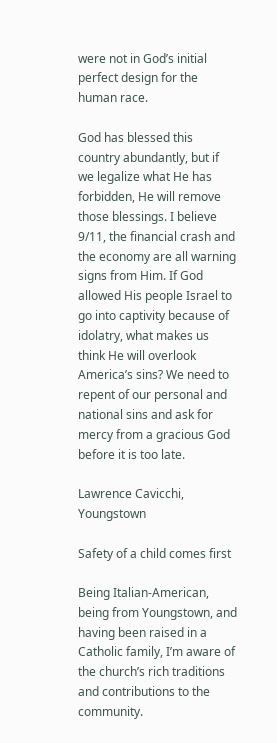were not in God’s initial perfect design for the human race.

God has blessed this country abundantly, but if we legalize what He has forbidden, He will remove those blessings. I believe 9/11, the financial crash and the economy are all warning signs from Him. If God allowed His people Israel to go into captivity because of idolatry, what makes us think He will overlook America’s sins? We need to repent of our personal and national sins and ask for mercy from a gracious God before it is too late.

Lawrence Cavicchi, Youngstown

Safety of a child comes first

Being Italian-American, being from Youngstown, and having been raised in a Catholic family, I’m aware of the church’s rich traditions and contributions to the community.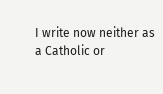I write now neither as a Catholic or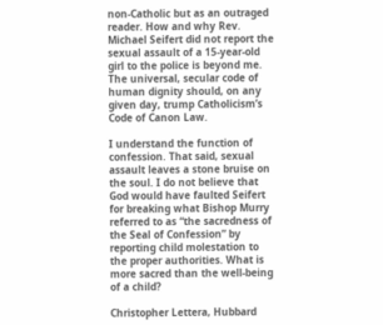non-Catholic but as an outraged reader. How and why Rev. Michael Seifert did not report the sexual assault of a 15-year-old girl to the police is beyond me. The universal, secular code of human dignity should, on any given day, trump Catholicism’s Code of Canon Law.

I understand the function of confession. That said, sexual assault leaves a stone bruise on the soul. I do not believe that God would have faulted Seifert for breaking what Bishop Murry referred to as “the sacredness of the Seal of Confession” by reporting child molestation to the proper authorities. What is more sacred than the well-being of a child?

Christopher Lettera, Hubbard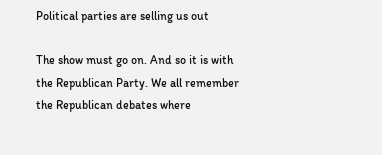Political parties are selling us out

The show must go on. And so it is with the Republican Party. We all remember the Republican debates where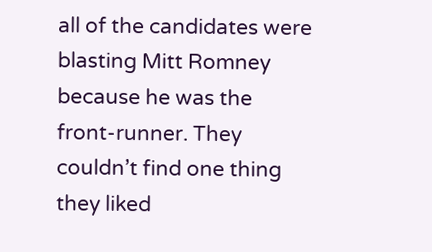all of the candidates were blasting Mitt Romney because he was the front-runner. They couldn’t find one thing they liked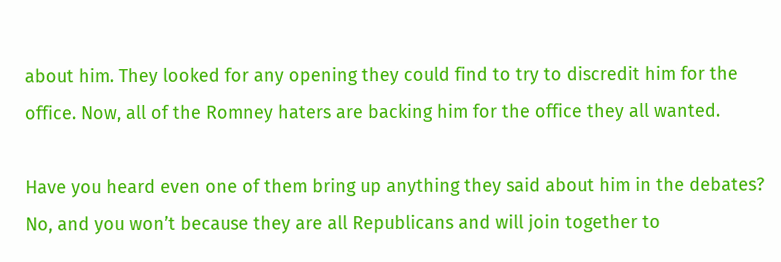about him. They looked for any opening they could find to try to discredit him for the office. Now, all of the Romney haters are backing him for the office they all wanted.

Have you heard even one of them bring up anything they said about him in the debates? No, and you won’t because they are all Republicans and will join together to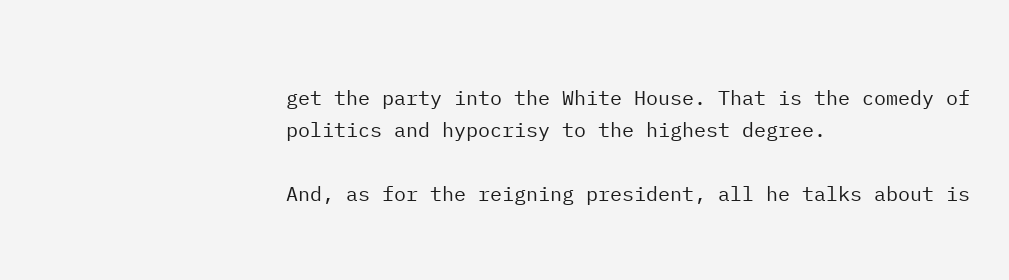get the party into the White House. That is the comedy of politics and hypocrisy to the highest degree.

And, as for the reigning president, all he talks about is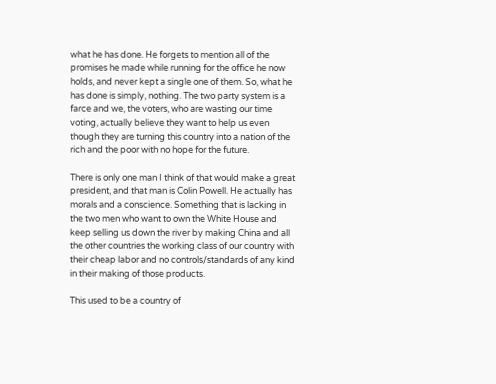what he has done. He forgets to mention all of the promises he made while running for the office he now holds, and never kept a single one of them. So, what he has done is simply, nothing. The two party system is a farce and we, the voters, who are wasting our time voting, actually believe they want to help us even though they are turning this country into a nation of the rich and the poor with no hope for the future.

There is only one man I think of that would make a great president, and that man is Colin Powell. He actually has morals and a conscience. Something that is lacking in the two men who want to own the White House and keep selling us down the river by making China and all the other countries the working class of our country with their cheap labor and no controls/standards of any kind in their making of those products.

This used to be a country of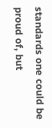standards one could be proud of, but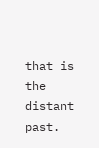that is the distant past.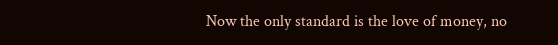Now the only standard is the love of money, no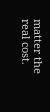matter the real cost.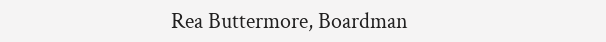Rea Buttermore, Boardman